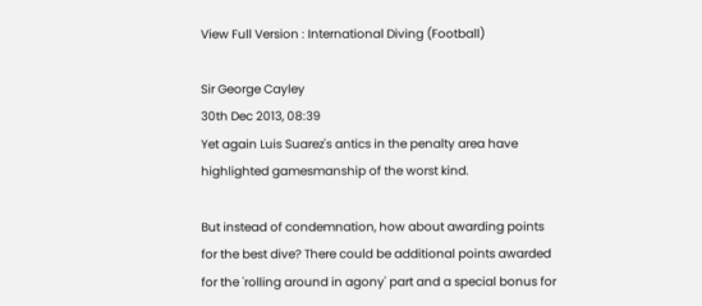View Full Version : International Diving (Football)

Sir George Cayley
30th Dec 2013, 08:39
Yet again Luis Suarez's antics in the penalty area have highlighted gamesmanship of the worst kind.

But instead of condemnation, how about awarding points for the best dive? There could be additional points awarded for the 'rolling around in agony' part and a special bonus for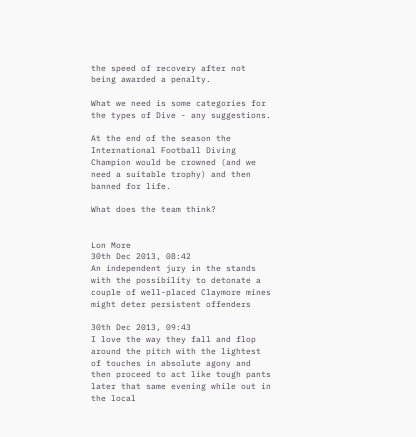the speed of recovery after not being awarded a penalty.

What we need is some categories for the types of Dive - any suggestions.

At the end of the season the International Football Diving Champion would be crowned (and we need a suitable trophy) and then banned for life.

What does the team think?


Lon More
30th Dec 2013, 08:42
An independent jury in the stands with the possibility to detonate a couple of well-placed Claymore mines might deter persistent offenders

30th Dec 2013, 09:43
I love the way they fall and flop around the pitch with the lightest of touches in absolute agony and then proceed to act like tough pants later that same evening while out in the local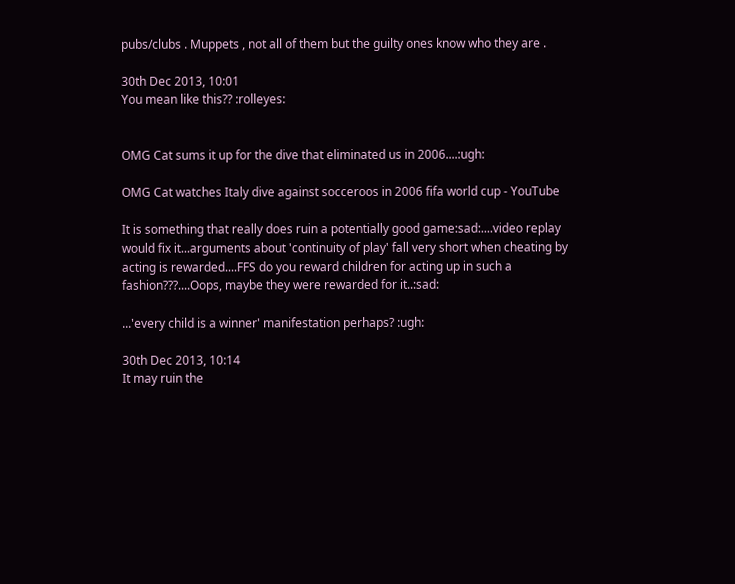pubs/clubs . Muppets , not all of them but the guilty ones know who they are .

30th Dec 2013, 10:01
You mean like this?? :rolleyes:


OMG Cat sums it up for the dive that eliminated us in 2006....:ugh:

OMG Cat watches Italy dive against socceroos in 2006 fifa world cup - YouTube

It is something that really does ruin a potentially good game:sad:....video replay would fix it...arguments about 'continuity of play' fall very short when cheating by acting is rewarded....FFS do you reward children for acting up in such a fashion???....Oops, maybe they were rewarded for it..:sad:

...'every child is a winner' manifestation perhaps? :ugh:

30th Dec 2013, 10:14
It may ruin the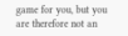game for you, but you are therefore not an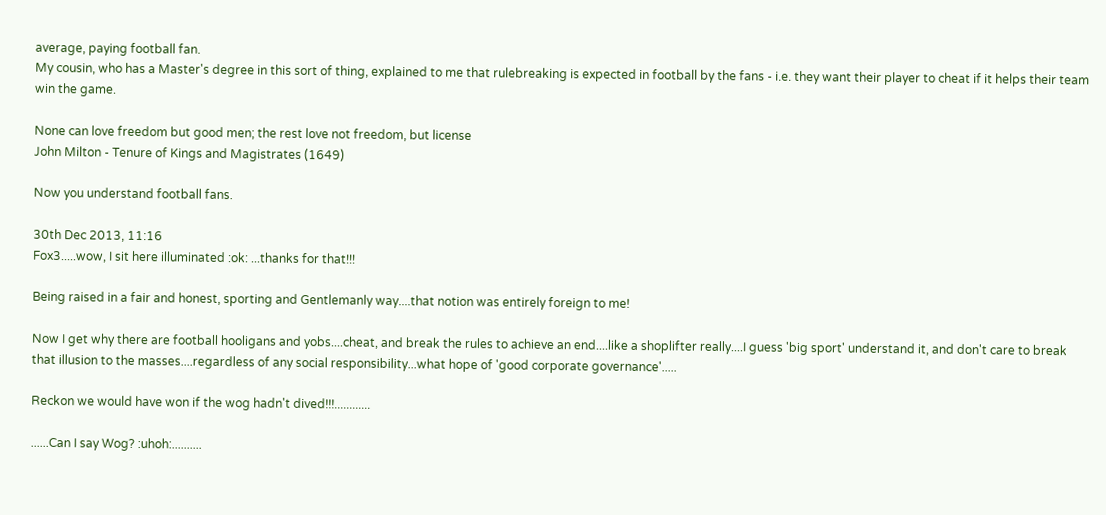average, paying football fan.
My cousin, who has a Master's degree in this sort of thing, explained to me that rulebreaking is expected in football by the fans - i.e. they want their player to cheat if it helps their team win the game.

None can love freedom but good men; the rest love not freedom, but license
John Milton - Tenure of Kings and Magistrates (1649)

Now you understand football fans.

30th Dec 2013, 11:16
Fox3.....wow, I sit here illuminated :ok: ...thanks for that!!!

Being raised in a fair and honest, sporting and Gentlemanly way....that notion was entirely foreign to me!

Now I get why there are football hooligans and yobs....cheat, and break the rules to achieve an end....like a shoplifter really....I guess 'big sport' understand it, and don't care to break that illusion to the masses....regardless of any social responsibility...what hope of 'good corporate governance'.....

Reckon we would have won if the wog hadn't dived!!!............

......Can I say Wog? :uhoh:..........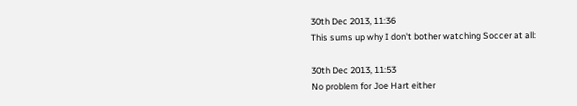30th Dec 2013, 11:36
This sums up why I don't bother watching Soccer at all:

30th Dec 2013, 11:53
No problem for Joe Hart either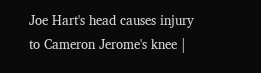Joe Hart's head causes injury to Cameron Jerome's knee |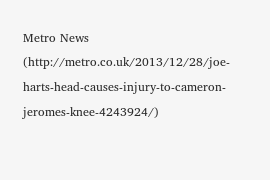Metro News (http://metro.co.uk/2013/12/28/joe-harts-head-causes-injury-to-cameron-jeromes-knee-4243924/)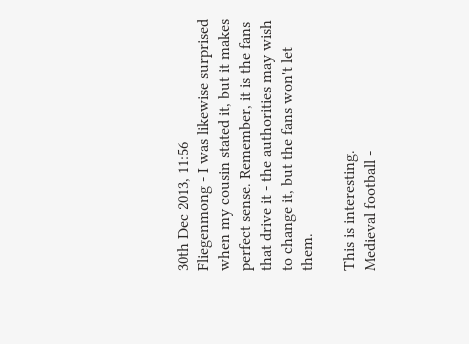30th Dec 2013, 11:56
Fliegenmong - I was likewise surprised when my cousin stated it, but it makes perfect sense. Remember, it is the fans that drive it - the authorities may wish to change it, but the fans won't let them.

This is interesting.
Medieval football -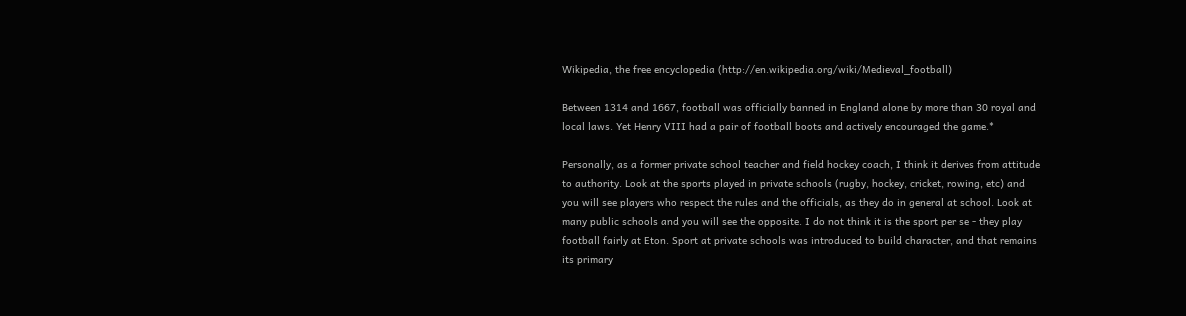Wikipedia, the free encyclopedia (http://en.wikipedia.org/wiki/Medieval_football)

Between 1314 and 1667, football was officially banned in England alone by more than 30 royal and local laws. Yet Henry VIII had a pair of football boots and actively encouraged the game.*

Personally, as a former private school teacher and field hockey coach, I think it derives from attitude to authority. Look at the sports played in private schools (rugby, hockey, cricket, rowing, etc) and you will see players who respect the rules and the officials, as they do in general at school. Look at many public schools and you will see the opposite. I do not think it is the sport per se - they play football fairly at Eton. Sport at private schools was introduced to build character, and that remains its primary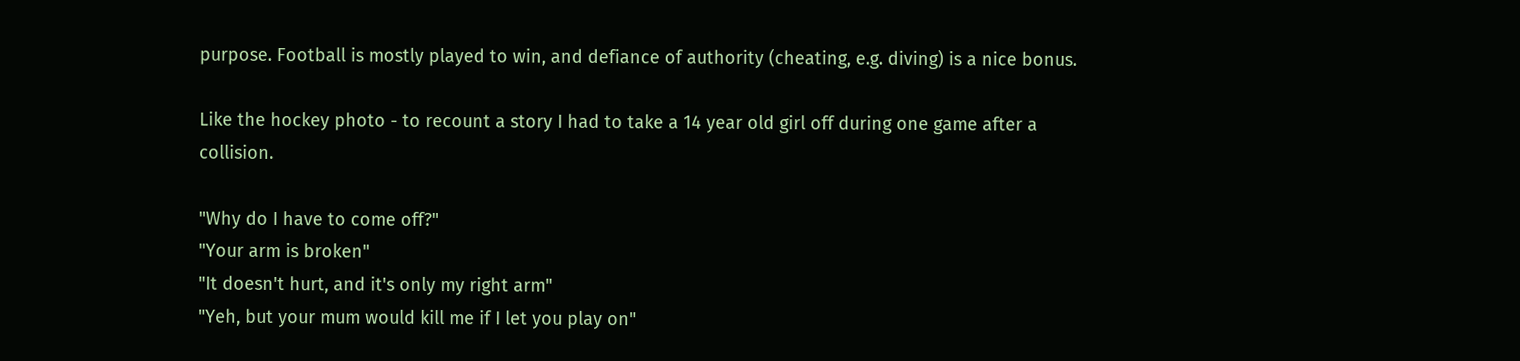purpose. Football is mostly played to win, and defiance of authority (cheating, e.g. diving) is a nice bonus.

Like the hockey photo - to recount a story I had to take a 14 year old girl off during one game after a collision.

"Why do I have to come off?"
"Your arm is broken"
"It doesn't hurt, and it's only my right arm"
"Yeh, but your mum would kill me if I let you play on"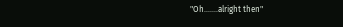"Oh.......alright then"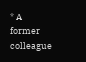* A former colleague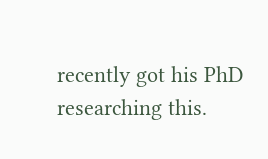recently got his PhD researching this.